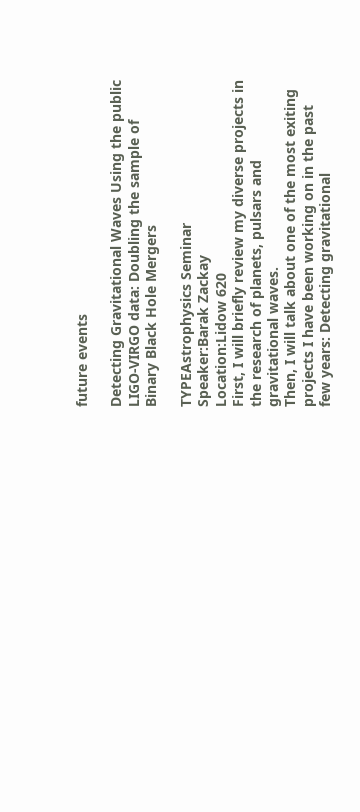future events

Detecting Gravitational Waves Using the public LIGO-VIRGO data: Doubling the sample of Binary Black Hole Mergers

TYPEAstrophysics Seminar
Speaker:Barak Zackay
Location:Lidow 620
First, I will briefly review my diverse projects in the research of planets, pulsars and gravitational waves.
Then, I will talk about one of the most exiting projects I have been working on in the past few years: Detecting gravitational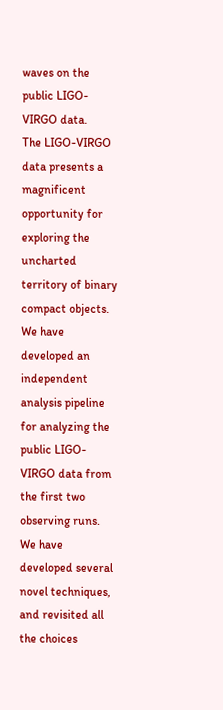waves on the public LIGO-VIRGO data.
The LIGO-VIRGO data presents a magnificent opportunity for exploring the uncharted territory of binary compact objects.
We have developed an independent analysis pipeline for analyzing the public LIGO-VIRGO data from the first two observing runs. We have developed several novel techniques, and revisited all the choices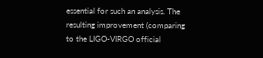essential for such an analysis. The resulting improvement (comparing to the LIGO-VIRGO official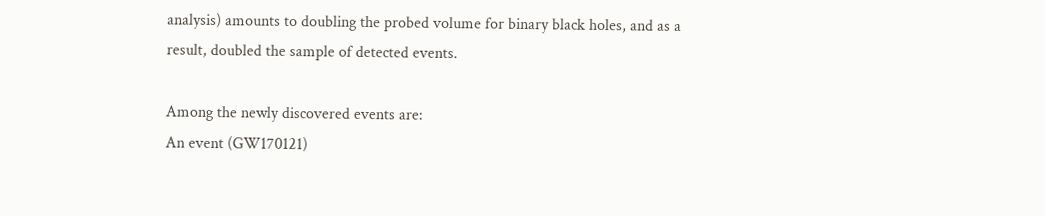analysis) amounts to doubling the probed volume for binary black holes, and as a result, doubled the sample of detected events.

Among the newly discovered events are:
An event (GW170121)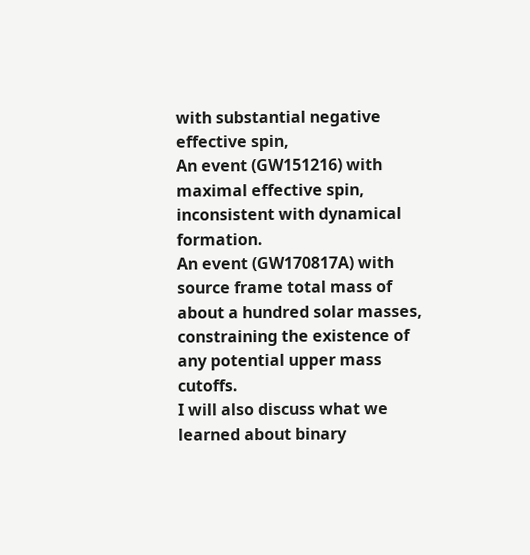with substantial negative effective spin,
An event (GW151216) with maximal effective spin, inconsistent with dynamical formation.
An event (GW170817A) with source frame total mass of about a hundred solar masses, constraining the existence of any potential upper mass cutoffs.
I will also discuss what we learned about binary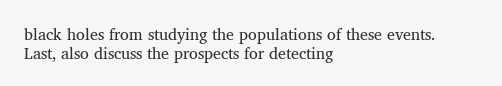black holes from studying the populations of these events.
Last, also discuss the prospects for detecting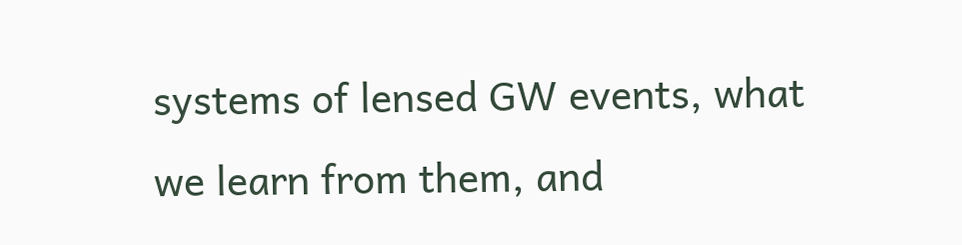systems of lensed GW events, what we learn from them, and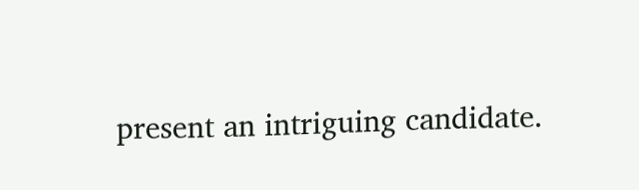present an intriguing candidate.